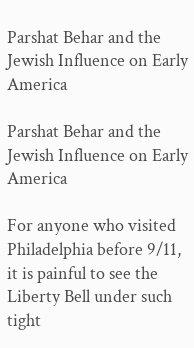Parshat Behar and the Jewish Influence on Early America

Parshat Behar and the Jewish Influence on Early America

For anyone who visited Philadelphia before 9/11, it is painful to see the Liberty Bell under such tight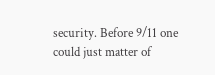security. Before 9/11 one could just matter of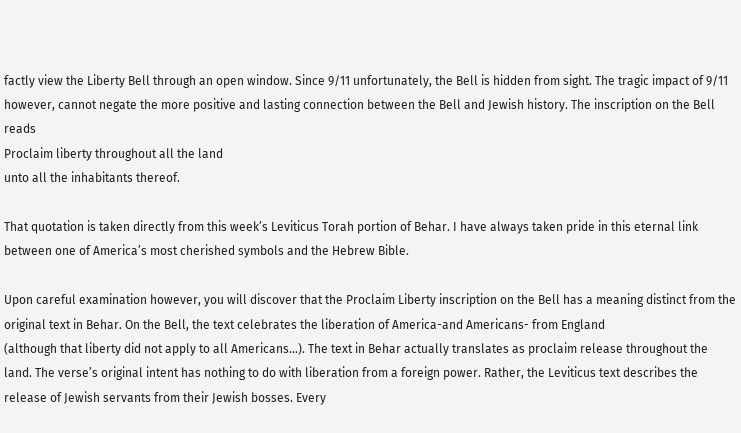factly view the Liberty Bell through an open window. Since 9/11 unfortunately, the Bell is hidden from sight. The tragic impact of 9/11 however, cannot negate the more positive and lasting connection between the Bell and Jewish history. The inscription on the Bell reads
Proclaim liberty throughout all the land
unto all the inhabitants thereof.

That quotation is taken directly from this week’s Leviticus Torah portion of Behar. I have always taken pride in this eternal link between one of America’s most cherished symbols and the Hebrew Bible.

Upon careful examination however, you will discover that the Proclaim Liberty inscription on the Bell has a meaning distinct from the original text in Behar. On the Bell, the text celebrates the liberation of America-and Americans- from England
(although that liberty did not apply to all Americans…). The text in Behar actually translates as proclaim release throughout the land. The verse’s original intent has nothing to do with liberation from a foreign power. Rather, the Leviticus text describes the release of Jewish servants from their Jewish bosses. Every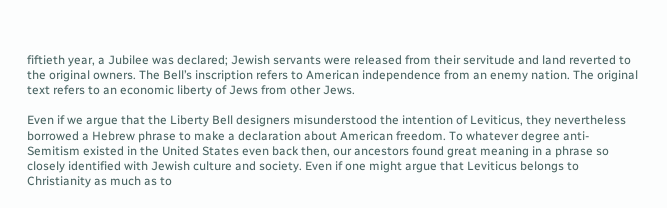fiftieth year, a Jubilee was declared; Jewish servants were released from their servitude and land reverted to the original owners. The Bell’s inscription refers to American independence from an enemy nation. The original text refers to an economic liberty of Jews from other Jews.

Even if we argue that the Liberty Bell designers misunderstood the intention of Leviticus, they nevertheless borrowed a Hebrew phrase to make a declaration about American freedom. To whatever degree anti-Semitism existed in the United States even back then, our ancestors found great meaning in a phrase so closely identified with Jewish culture and society. Even if one might argue that Leviticus belongs to Christianity as much as to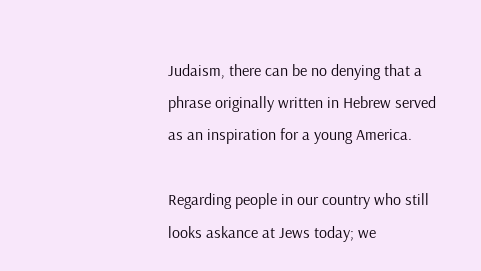Judaism, there can be no denying that a phrase originally written in Hebrew served as an inspiration for a young America.

Regarding people in our country who still looks askance at Jews today; we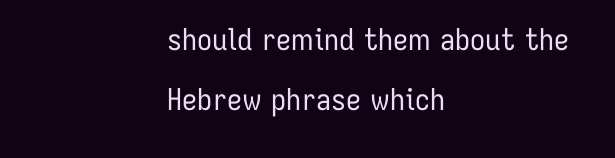should remind them about the Hebrew phrase which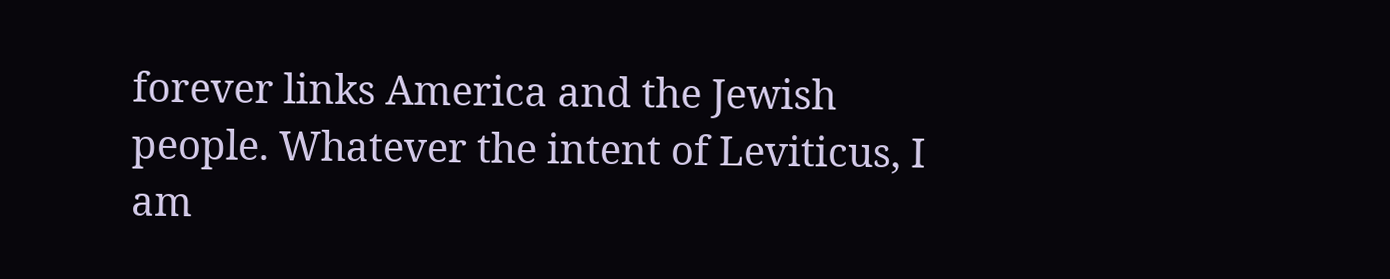forever links America and the Jewish people. Whatever the intent of Leviticus, I am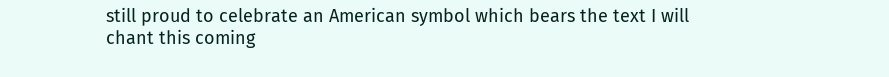still proud to celebrate an American symbol which bears the text I will chant this coming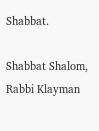Shabbat.

Shabbat Shalom,
Rabbi Klayman